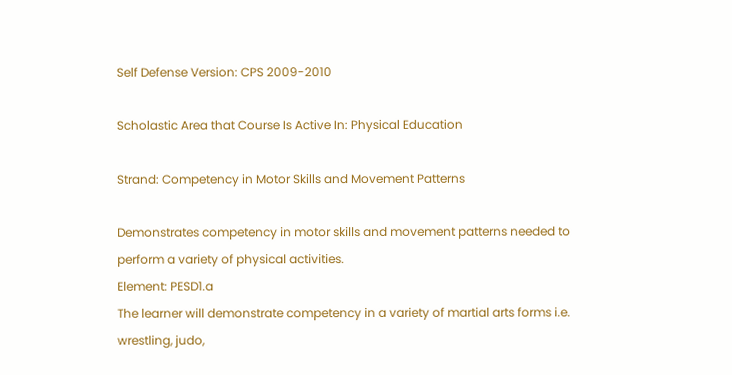Self Defense Version: CPS 2009-2010

Scholastic Area that Course Is Active In: Physical Education

Strand: Competency in Motor Skills and Movement Patterns

Demonstrates competency in motor skills and movement patterns needed to perform a variety of physical activities.
Element: PESD1.a
The learner will demonstrate competency in a variety of martial arts forms i.e. wrestling, judo,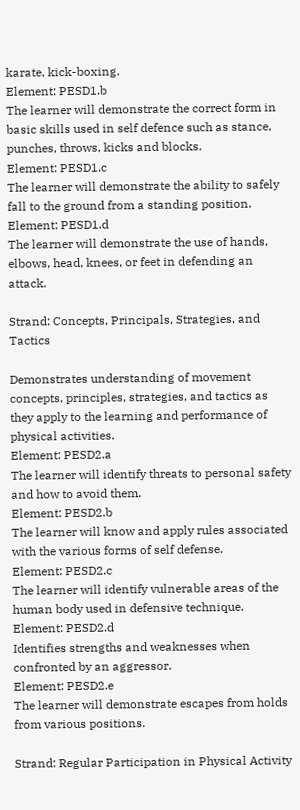karate, kick-boxing.
Element: PESD1.b
The learner will demonstrate the correct form in basic skills used in self defence such as stance, punches, throws, kicks and blocks.
Element: PESD1.c
The learner will demonstrate the ability to safely fall to the ground from a standing position.
Element: PESD1.d
The learner will demonstrate the use of hands, elbows, head, knees, or feet in defending an attack.

Strand: Concepts, Principals, Strategies, and Tactics

Demonstrates understanding of movement concepts, principles, strategies, and tactics as they apply to the learning and performance of physical activities.
Element: PESD2.a
The learner will identify threats to personal safety and how to avoid them.
Element: PESD2.b
The learner will know and apply rules associated with the various forms of self defense.
Element: PESD2.c
The learner will identify vulnerable areas of the human body used in defensive technique.
Element: PESD2.d
Identifies strengths and weaknesses when confronted by an aggressor.
Element: PESD2.e
The learner will demonstrate escapes from holds from various positions.

Strand: Regular Participation in Physical Activity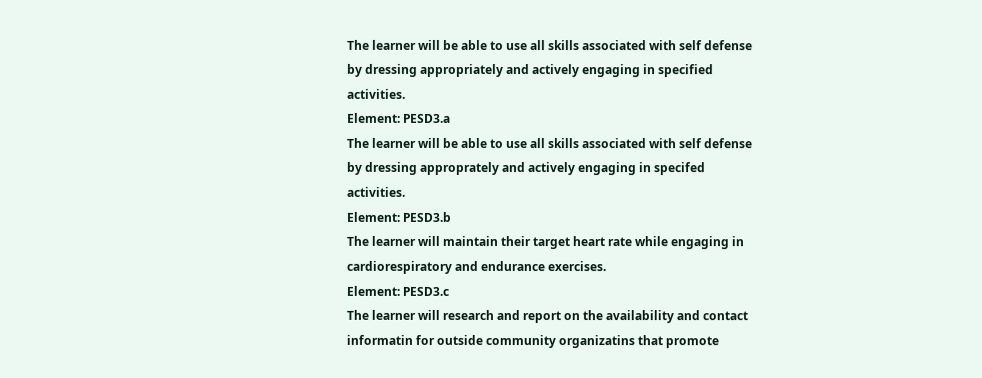The learner will be able to use all skills associated with self defense by dressing appropriately and actively engaging in specified activities.
Element: PESD3.a
The learner will be able to use all skills associated with self defense by dressing approprately and actively engaging in specifed activities.
Element: PESD3.b
The learner will maintain their target heart rate while engaging in cardiorespiratory and endurance exercises.
Element: PESD3.c
The learner will research and report on the availability and contact informatin for outside community organizatins that promote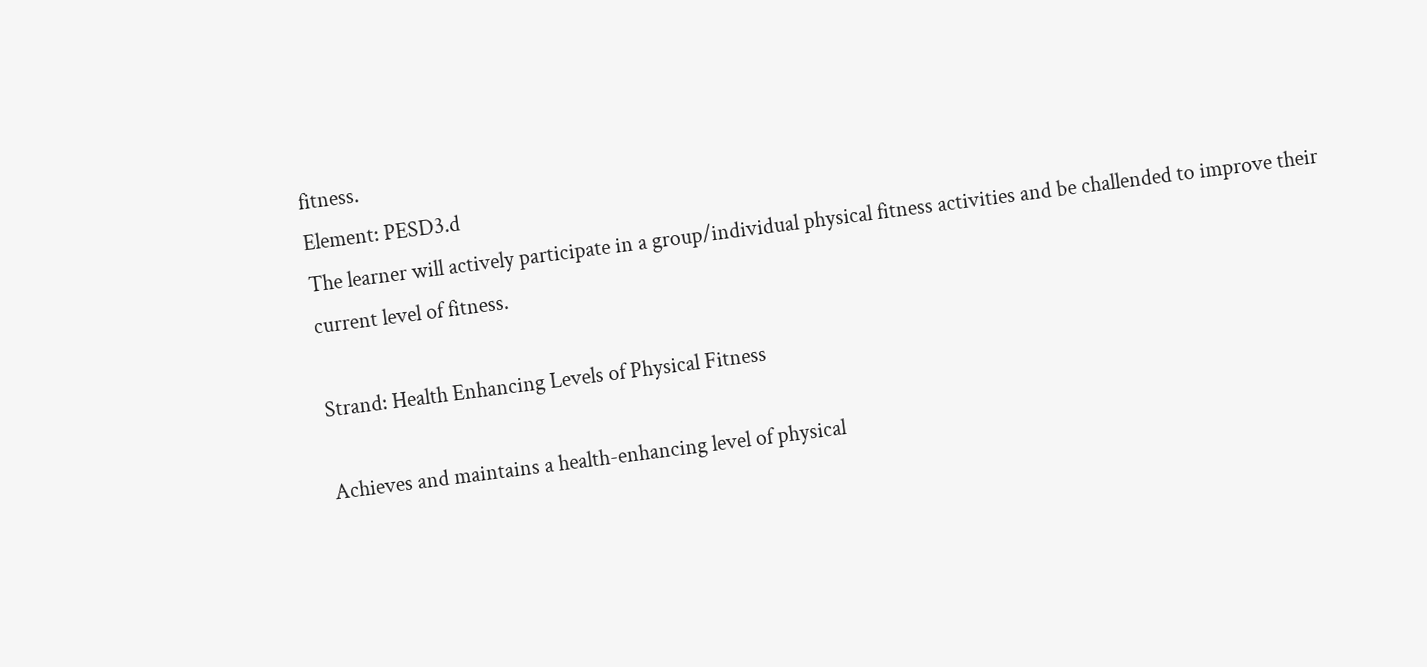fitness.
Element: PESD3.d
The learner will actively participate in a group/individual physical fitness activities and be challended to improve their current level of fitness.

Strand: Health Enhancing Levels of Physical Fitness

Achieves and maintains a health-enhancing level of physical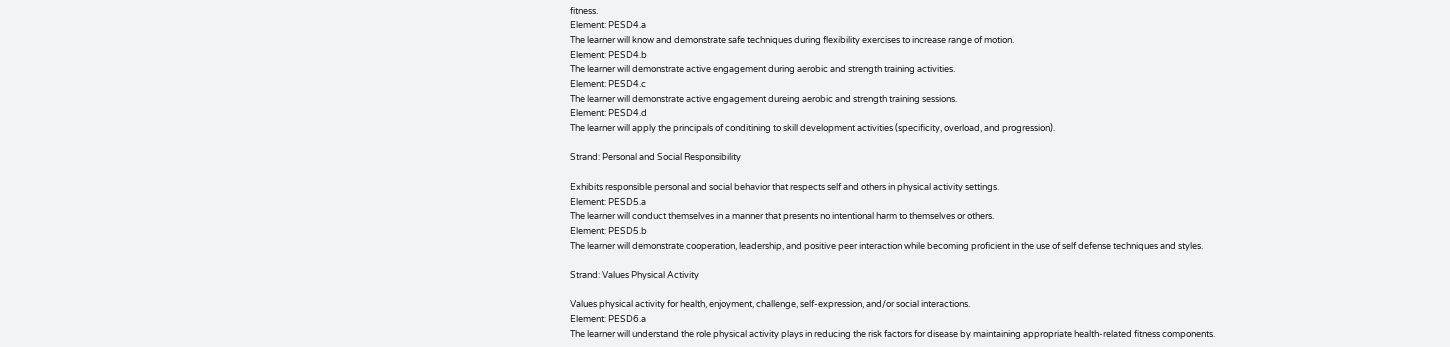fitness.
Element: PESD4.a
The learner will know and demonstrate safe techniques during flexibility exercises to increase range of motion.
Element: PESD4.b
The learner will demonstrate active engagement during aerobic and strength training activities.
Element: PESD4.c
The learner will demonstrate active engagement dureing aerobic and strength training sessions.
Element: PESD4.d
The learner will apply the principals of conditining to skill development activities (specificity, overload, and progression).

Strand: Personal and Social Responsibility

Exhibits responsible personal and social behavior that respects self and others in physical activity settings.
Element: PESD5.a
The learner will conduct themselves in a manner that presents no intentional harm to themselves or others.
Element: PESD5.b
The learner will demonstrate cooperation, leadership, and positive peer interaction while becoming proficient in the use of self defense techniques and styles.

Strand: Values Physical Activity

Values physical activity for health, enjoyment, challenge, self-expression, and/or social interactions.
Element: PESD6.a
The learner will understand the role physical activity plays in reducing the risk factors for disease by maintaining appropriate health-related fitness components.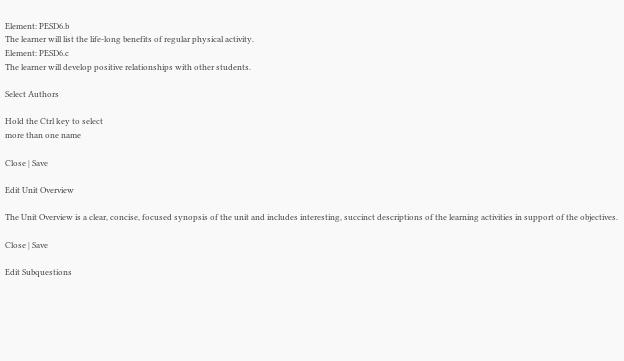Element: PESD6.b
The learner will list the life-long benefits of regular physical activity.
Element: PESD6.c
The learner will develop positive relationships with other students.

Select Authors

Hold the Ctrl key to select
more than one name

Close | Save

Edit Unit Overview

The Unit Overview is a clear, concise, focused synopsis of the unit and includes interesting, succinct descriptions of the learning activities in support of the objectives.

Close | Save

Edit Subquestions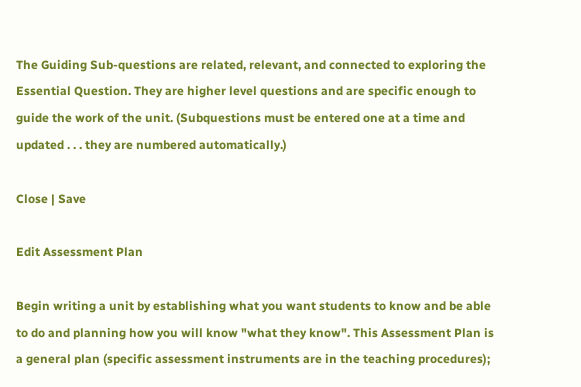The Guiding Sub-questions are related, relevant, and connected to exploring the Essential Question. They are higher level questions and are specific enough to guide the work of the unit. (Subquestions must be entered one at a time and updated . . . they are numbered automatically.)

Close | Save

Edit Assessment Plan

Begin writing a unit by establishing what you want students to know and be able to do and planning how you will know "what they know". This Assessment Plan is a general plan (specific assessment instruments are in the teaching procedures);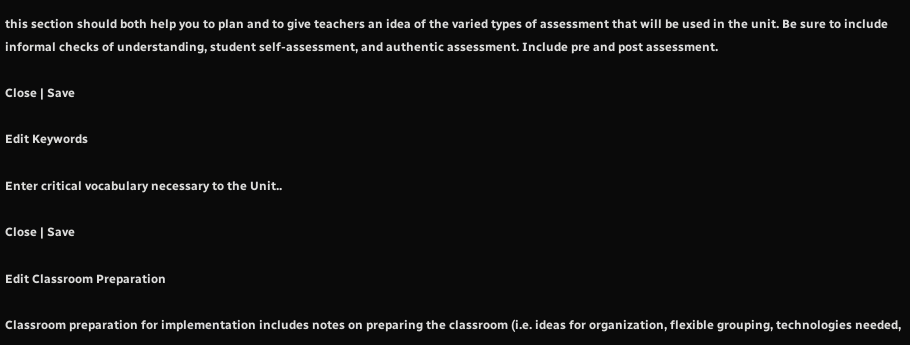this section should both help you to plan and to give teachers an idea of the varied types of assessment that will be used in the unit. Be sure to include informal checks of understanding, student self-assessment, and authentic assessment. Include pre and post assessment.

Close | Save

Edit Keywords

Enter critical vocabulary necessary to the Unit..

Close | Save

Edit Classroom Preparation

Classroom preparation for implementation includes notes on preparing the classroom (i.e. ideas for organization, flexible grouping, technologies needed,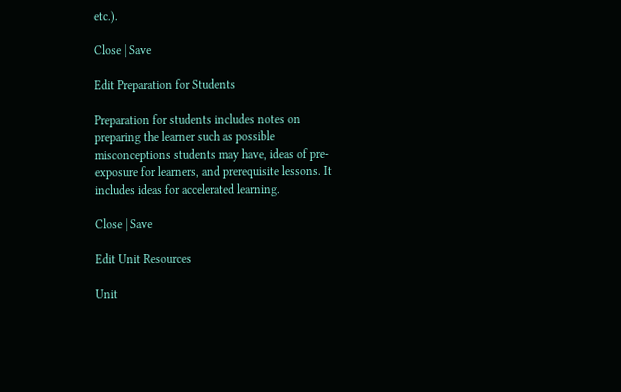etc.).

Close | Save

Edit Preparation for Students

Preparation for students includes notes on preparing the learner such as possible misconceptions students may have, ideas of pre-exposure for learners, and prerequisite lessons. It includes ideas for accelerated learning.

Close | Save

Edit Unit Resources

Unit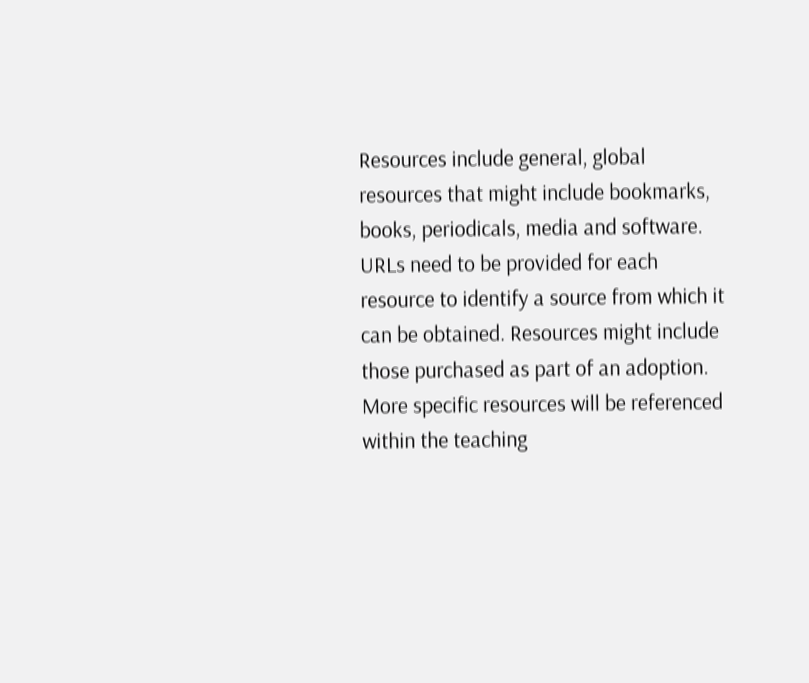Resources include general, global resources that might include bookmarks, books, periodicals, media and software. URLs need to be provided for each resource to identify a source from which it can be obtained. Resources might include those purchased as part of an adoption. More specific resources will be referenced within the teaching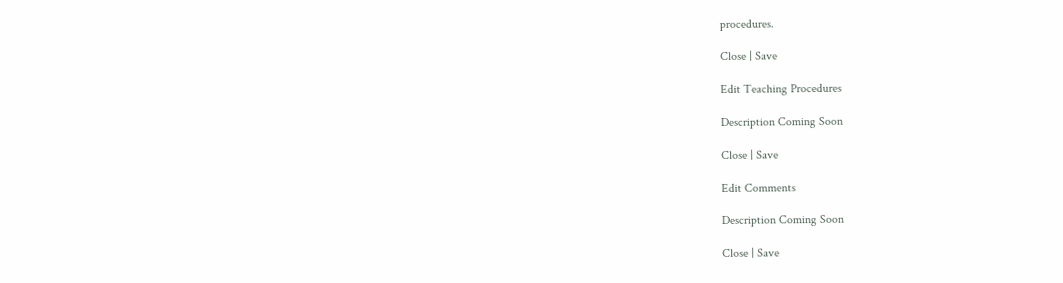procedures.

Close | Save

Edit Teaching Procedures

Description Coming Soon

Close | Save

Edit Comments

Description Coming Soon

Close | Save